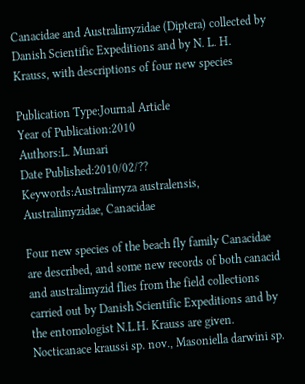Canacidae and Australimyzidae (Diptera) collected by Danish Scientific Expeditions and by N. L. H. Krauss, with descriptions of four new species

Publication Type:Journal Article
Year of Publication:2010
Authors:L. Munari
Date Published:2010/02/??
Keywords:Australimyza australensis, Australimyzidae, Canacidae

Four new species of the beach fly family Canacidae are described, and some new records of both canacid and australimyzid flies from the field collections carried out by Danish Scientific Expeditions and by the entomologist N.L.H. Krauss are given. Nocticanace kraussi sp. nov., Masoniella darwini sp.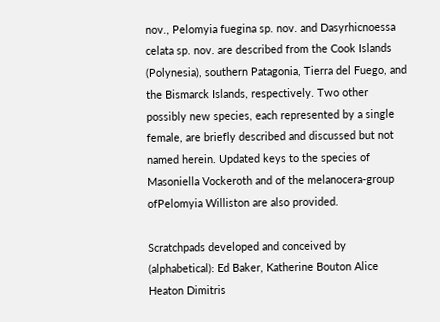nov., Pelomyia fuegina sp. nov. and Dasyrhicnoessa celata sp. nov. are described from the Cook Islands (Polynesia), southern Patagonia, Tierra del Fuego, and the Bismarck Islands, respectively. Two other possibly new species, each represented by a single female, are briefly described and discussed but not named herein. Updated keys to the species of Masoniella Vockeroth and of the melanocera-group ofPelomyia Williston are also provided.

Scratchpads developed and conceived by (alphabetical): Ed Baker, Katherine Bouton Alice Heaton Dimitris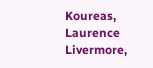Koureas, Laurence Livermore,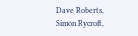Dave Roberts, Simon Rycroft,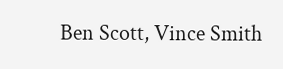Ben Scott, Vince Smith